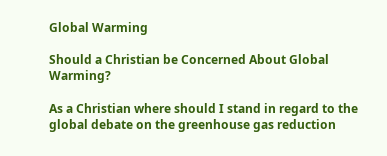Global Warming

Should a Christian be Concerned About Global Warming?

As a Christian where should I stand in regard to the global debate on the greenhouse gas reduction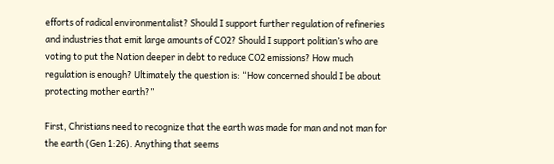efforts of radical environmentalist? Should I support further regulation of refineries and industries that emit large amounts of CO2? Should I support politian’s who are voting to put the Nation deeper in debt to reduce CO2 emissions? How much regulation is enough? Ultimately the question is: “How concerned should I be about protecting mother earth?”

First, Christians need to recognize that the earth was made for man and not man for the earth (Gen 1:26). Anything that seems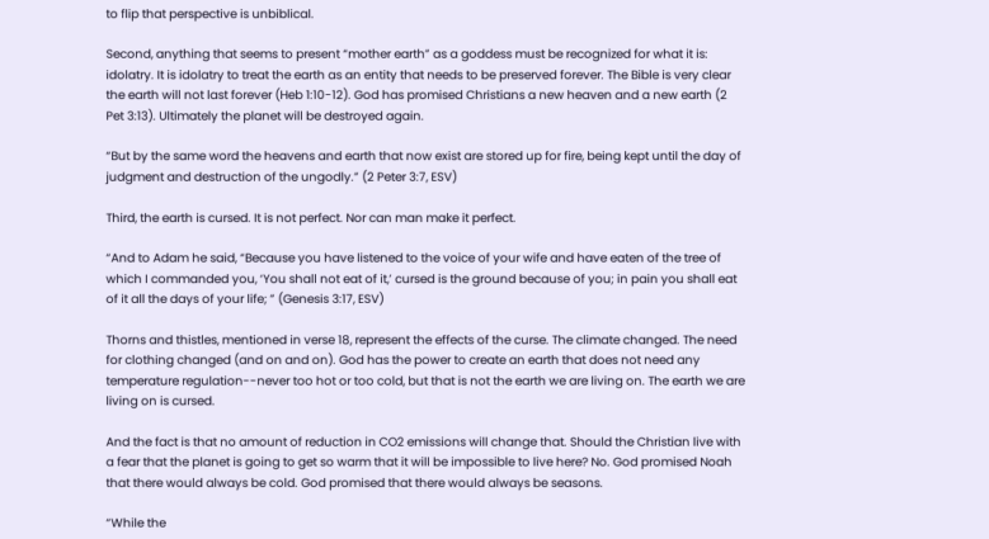to flip that perspective is unbiblical.

Second, anything that seems to present “mother earth” as a goddess must be recognized for what it is: idolatry. It is idolatry to treat the earth as an entity that needs to be preserved forever. The Bible is very clear the earth will not last forever (Heb 1:10-12). God has promised Christians a new heaven and a new earth (2 Pet 3:13). Ultimately the planet will be destroyed again.

“But by the same word the heavens and earth that now exist are stored up for fire, being kept until the day of judgment and destruction of the ungodly.” (2 Peter 3:7, ESV)

Third, the earth is cursed. It is not perfect. Nor can man make it perfect.

“And to Adam he said, “Because you have listened to the voice of your wife and have eaten of the tree of which I commanded you, ‘You shall not eat of it,’ cursed is the ground because of you; in pain you shall eat of it all the days of your life; ” (Genesis 3:17, ESV)

Thorns and thistles, mentioned in verse 18, represent the effects of the curse. The climate changed. The need for clothing changed (and on and on). God has the power to create an earth that does not need any temperature regulation--never too hot or too cold, but that is not the earth we are living on. The earth we are living on is cursed.

And the fact is that no amount of reduction in CO2 emissions will change that. Should the Christian live with a fear that the planet is going to get so warm that it will be impossible to live here? No. God promised Noah that there would always be cold. God promised that there would always be seasons.

“While the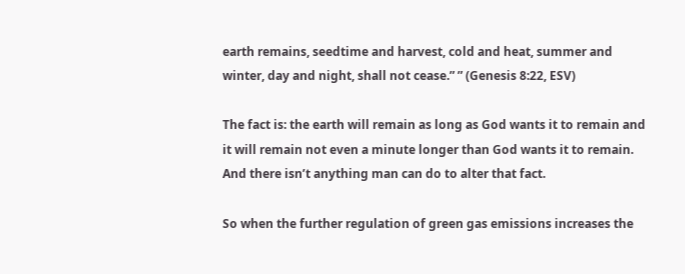earth remains, seedtime and harvest, cold and heat, summer and winter, day and night, shall not cease.” ” (Genesis 8:22, ESV)

The fact is: the earth will remain as long as God wants it to remain and it will remain not even a minute longer than God wants it to remain. And there isn’t anything man can do to alter that fact.

So when the further regulation of green gas emissions increases the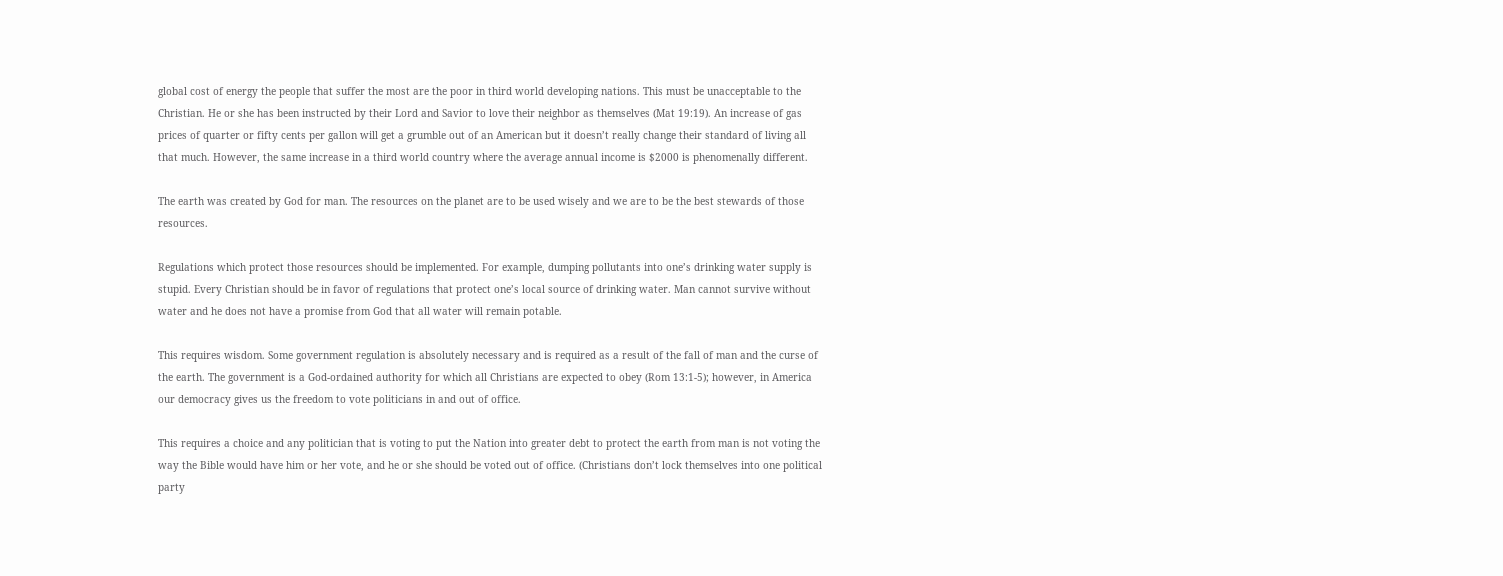global cost of energy the people that suffer the most are the poor in third world developing nations. This must be unacceptable to the Christian. He or she has been instructed by their Lord and Savior to love their neighbor as themselves (Mat 19:19). An increase of gas prices of quarter or fifty cents per gallon will get a grumble out of an American but it doesn’t really change their standard of living all that much. However, the same increase in a third world country where the average annual income is $2000 is phenomenally different.

The earth was created by God for man. The resources on the planet are to be used wisely and we are to be the best stewards of those resources.

Regulations which protect those resources should be implemented. For example, dumping pollutants into one’s drinking water supply is stupid. Every Christian should be in favor of regulations that protect one’s local source of drinking water. Man cannot survive without water and he does not have a promise from God that all water will remain potable.

This requires wisdom. Some government regulation is absolutely necessary and is required as a result of the fall of man and the curse of the earth. The government is a God-ordained authority for which all Christians are expected to obey (Rom 13:1-5); however, in America our democracy gives us the freedom to vote politicians in and out of office.

This requires a choice and any politician that is voting to put the Nation into greater debt to protect the earth from man is not voting the way the Bible would have him or her vote, and he or she should be voted out of office. (Christians don’t lock themselves into one political party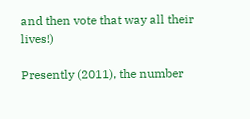and then vote that way all their lives!)

Presently (2011), the number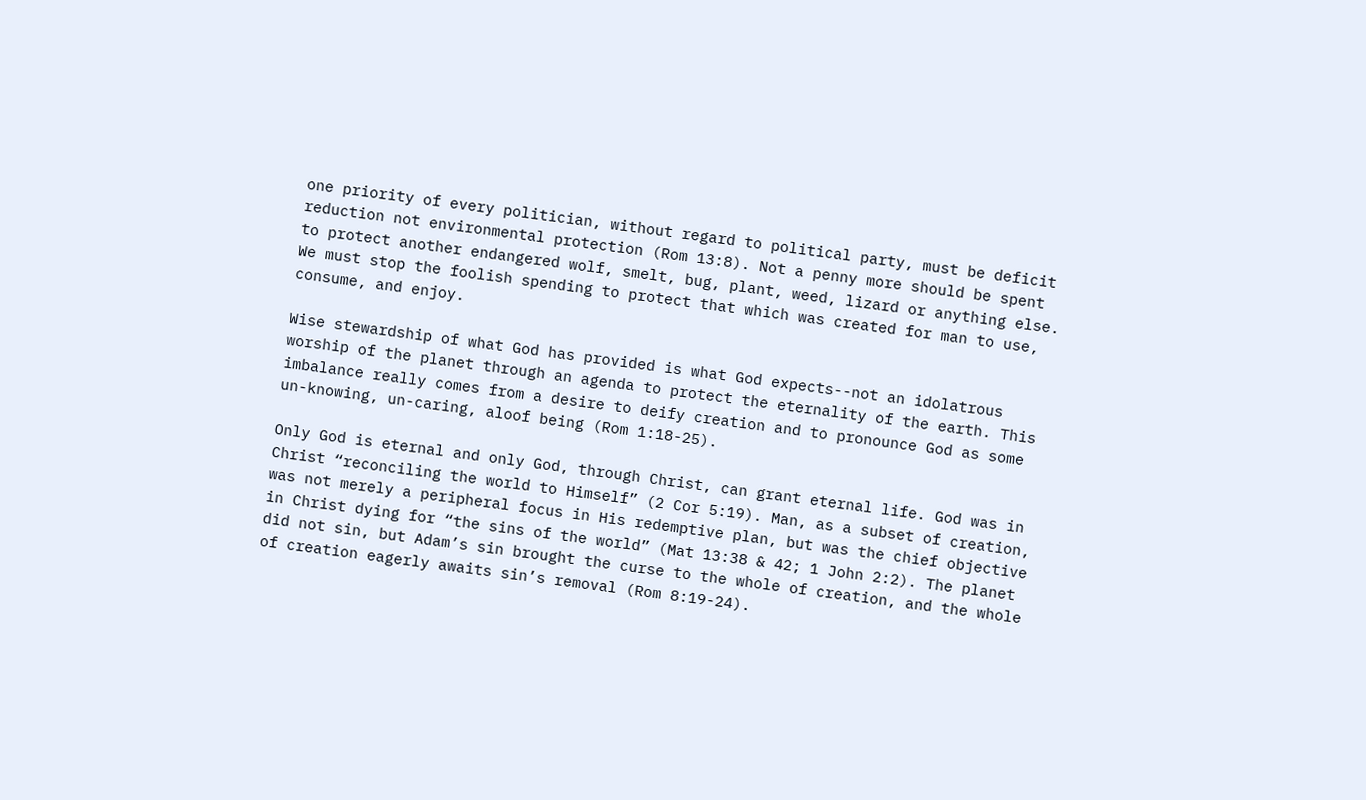one priority of every politician, without regard to political party, must be deficit reduction not environmental protection (Rom 13:8). Not a penny more should be spent to protect another endangered wolf, smelt, bug, plant, weed, lizard or anything else. We must stop the foolish spending to protect that which was created for man to use, consume, and enjoy.

Wise stewardship of what God has provided is what God expects--not an idolatrous worship of the planet through an agenda to protect the eternality of the earth. This imbalance really comes from a desire to deify creation and to pronounce God as some un-knowing, un-caring, aloof being (Rom 1:18-25).

Only God is eternal and only God, through Christ, can grant eternal life. God was in Christ “reconciling the world to Himself” (2 Cor 5:19). Man, as a subset of creation, was not merely a peripheral focus in His redemptive plan, but was the chief objective in Christ dying for “the sins of the world” (Mat 13:38 & 42; 1 John 2:2). The planet did not sin, but Adam’s sin brought the curse to the whole of creation, and the whole of creation eagerly awaits sin’s removal (Rom 8:19-24).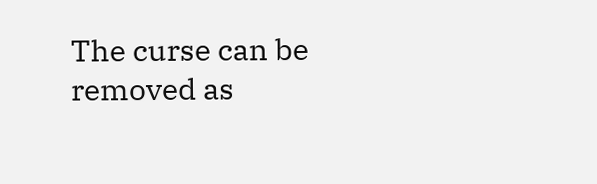The curse can be removed as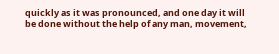quickly as it was pronounced, and one day it will be done without the help of any man, movement,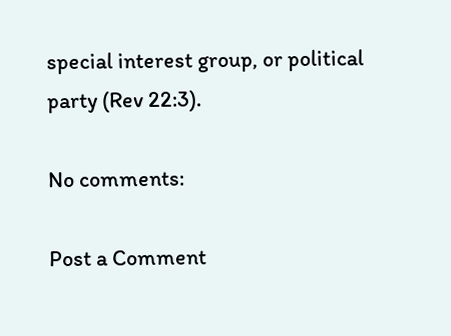special interest group, or political party (Rev 22:3).

No comments:

Post a Comment